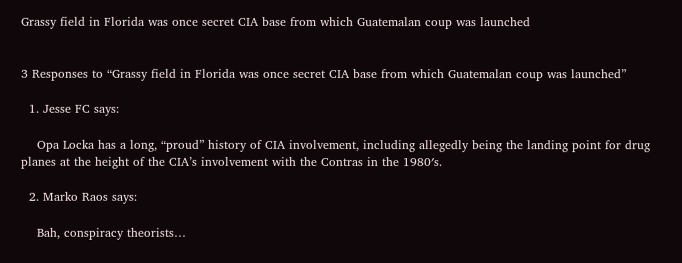Grassy field in Florida was once secret CIA base from which Guatemalan coup was launched


3 Responses to “Grassy field in Florida was once secret CIA base from which Guatemalan coup was launched”

  1. Jesse FC says:

    Opa Locka has a long, “proud” history of CIA involvement, including allegedly being the landing point for drug planes at the height of the CIA’s involvement with the Contras in the 1980′s.

  2. Marko Raos says:

    Bah, conspiracy theorists…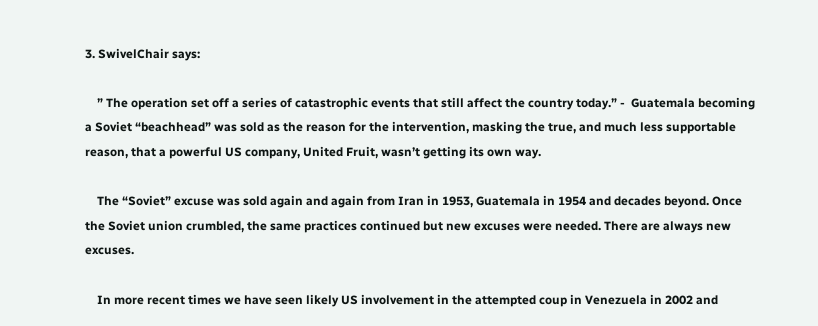3. SwivelChair says:

    ” The operation set off a series of catastrophic events that still affect the country today.” -  Guatemala becoming a Soviet “beachhead” was sold as the reason for the intervention, masking the true, and much less supportable reason, that a powerful US company, United Fruit, wasn’t getting its own way.

    The “Soviet” excuse was sold again and again from Iran in 1953, Guatemala in 1954 and decades beyond. Once the Soviet union crumbled, the same practices continued but new excuses were needed. There are always new excuses.

    In more recent times we have seen likely US involvement in the attempted coup in Venezuela in 2002 and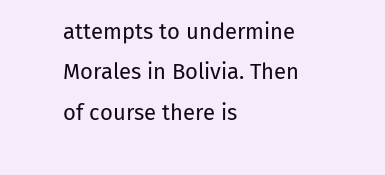attempts to undermine Morales in Bolivia. Then of course there is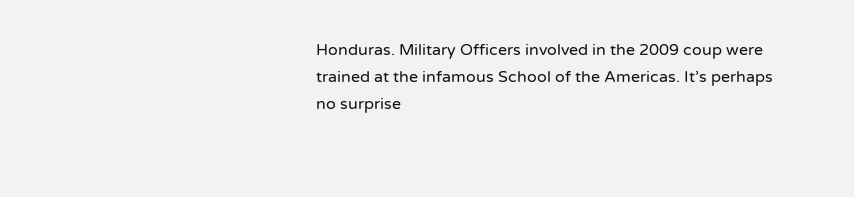Honduras. Military Officers involved in the 2009 coup were trained at the infamous School of the Americas. It’s perhaps no surprise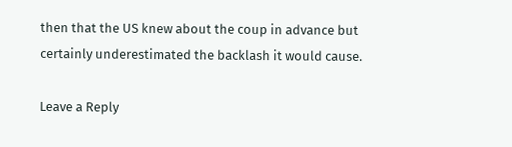then that the US knew about the coup in advance but certainly underestimated the backlash it would cause.

Leave a Reply